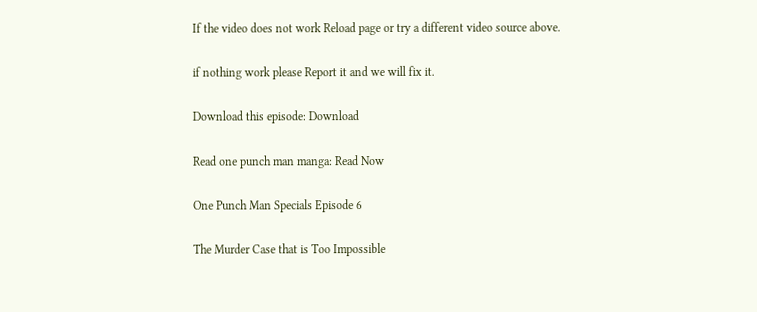If the video does not work Reload page or try a different video source above.

if nothing work please Report it and we will fix it.

Download this episode: Download

Read one punch man manga: Read Now

One Punch Man Specials Episode 6

The Murder Case that is Too Impossible